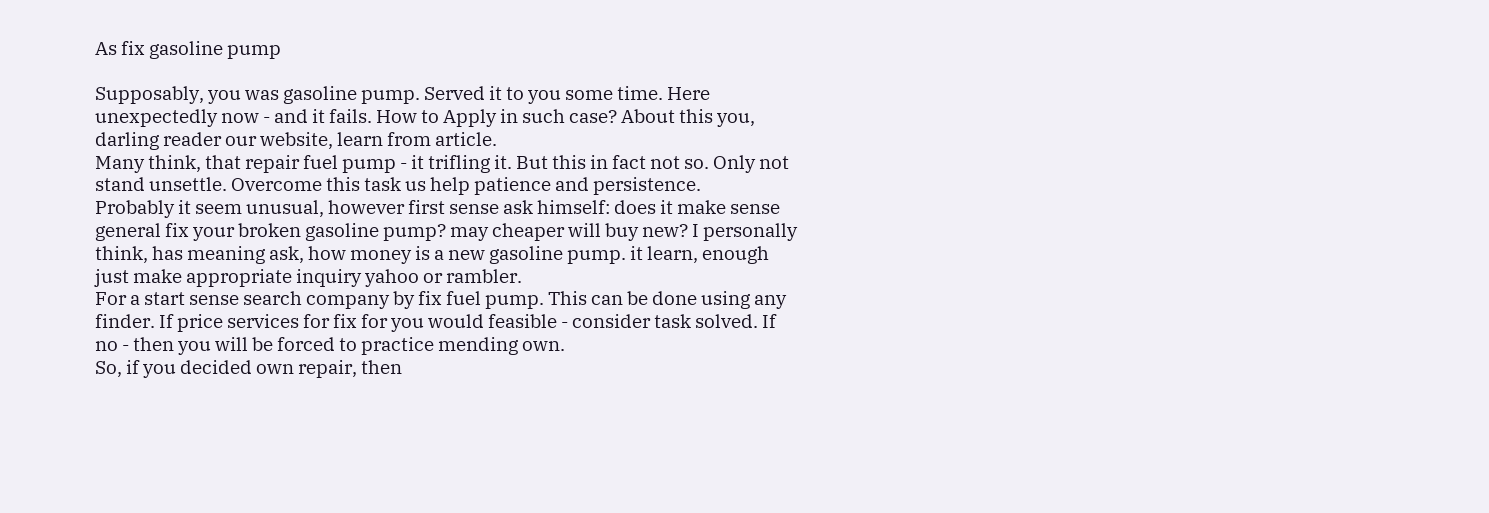As fix gasoline pump

Supposably, you was gasoline pump. Served it to you some time. Here unexpectedly now - and it fails. How to Apply in such case? About this you, darling reader our website, learn from article.
Many think, that repair fuel pump - it trifling it. But this in fact not so. Only not stand unsettle. Overcome this task us help patience and persistence.
Probably it seem unusual, however first sense ask himself: does it make sense general fix your broken gasoline pump? may cheaper will buy new? I personally think, has meaning ask, how money is a new gasoline pump. it learn, enough just make appropriate inquiry yahoo or rambler.
For a start sense search company by fix fuel pump. This can be done using any finder. If price services for fix for you would feasible - consider task solved. If no - then you will be forced to practice mending own.
So, if you decided own repair, then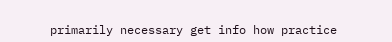primarily necessary get info how practice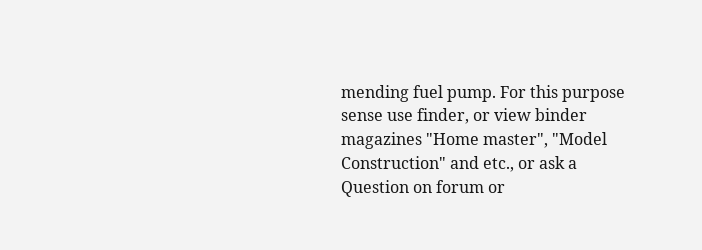mending fuel pump. For this purpose sense use finder, or view binder magazines "Home master", "Model Construction" and etc., or ask a Question on forum or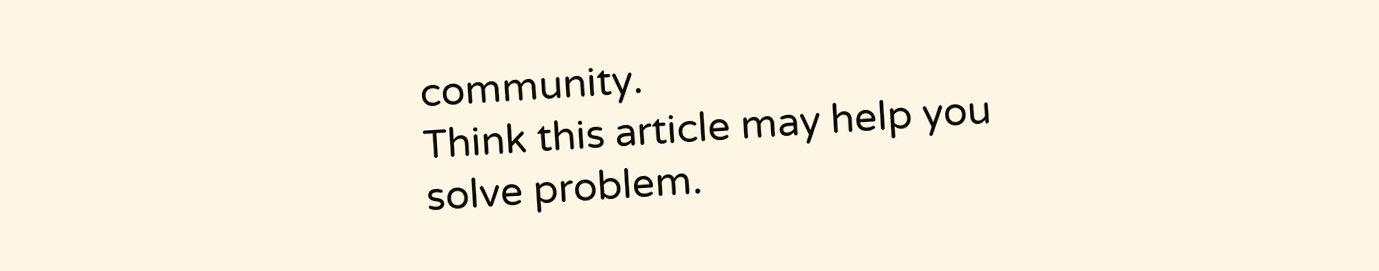community.
Think this article may help you solve problem.